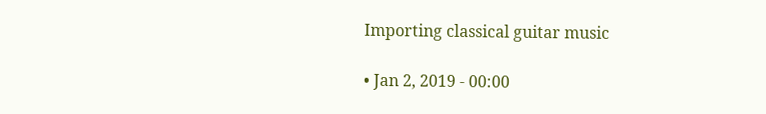Importing classical guitar music

• Jan 2, 2019 - 00:00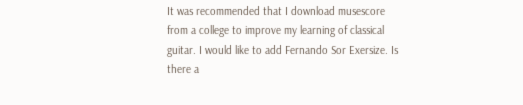It was recommended that I download musescore from a college to improve my learning of classical guitar. I would like to add Fernando Sor Exersize. Is there a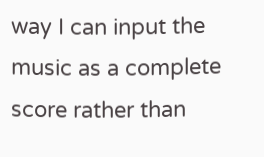way I can input the music as a complete score rather than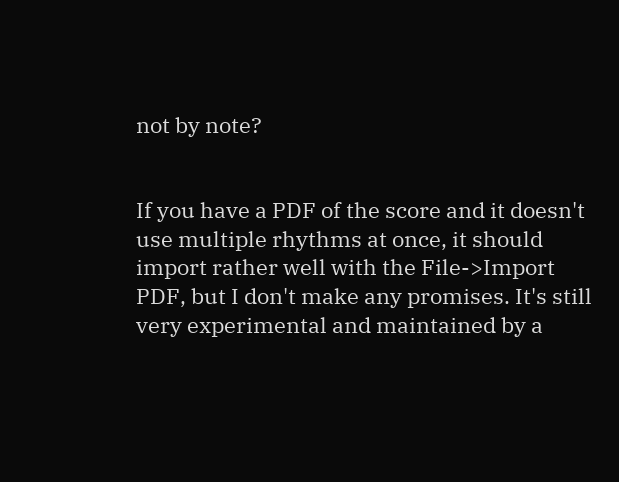not by note?


If you have a PDF of the score and it doesn't use multiple rhythms at once, it should import rather well with the File->Import PDF, but I don't make any promises. It's still very experimental and maintained by a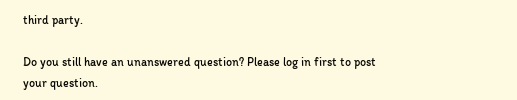third party.

Do you still have an unanswered question? Please log in first to post your question.